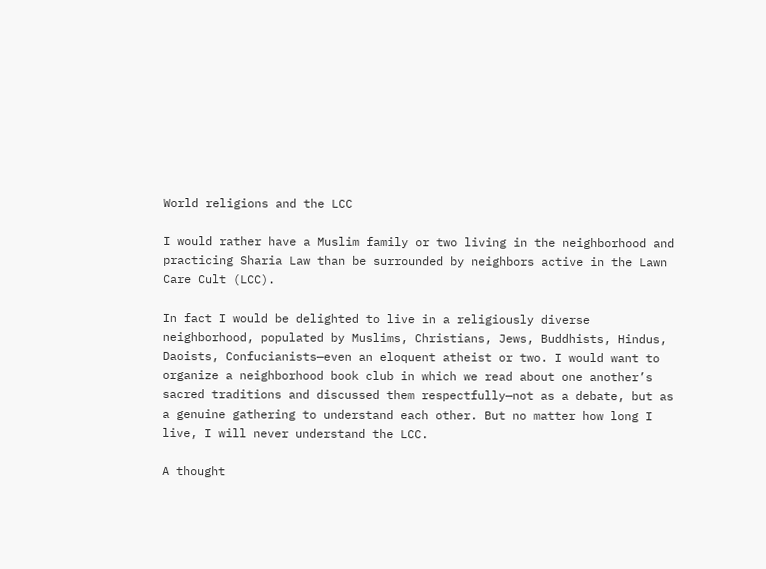World religions and the LCC

I would rather have a Muslim family or two living in the neighborhood and practicing Sharia Law than be surrounded by neighbors active in the Lawn Care Cult (LCC).

In fact I would be delighted to live in a religiously diverse neighborhood, populated by Muslims, Christians, Jews, Buddhists, Hindus, Daoists, Confucianists—even an eloquent atheist or two. I would want to organize a neighborhood book club in which we read about one another’s sacred traditions and discussed them respectfully—not as a debate, but as a genuine gathering to understand each other. But no matter how long I live, I will never understand the LCC.

A thought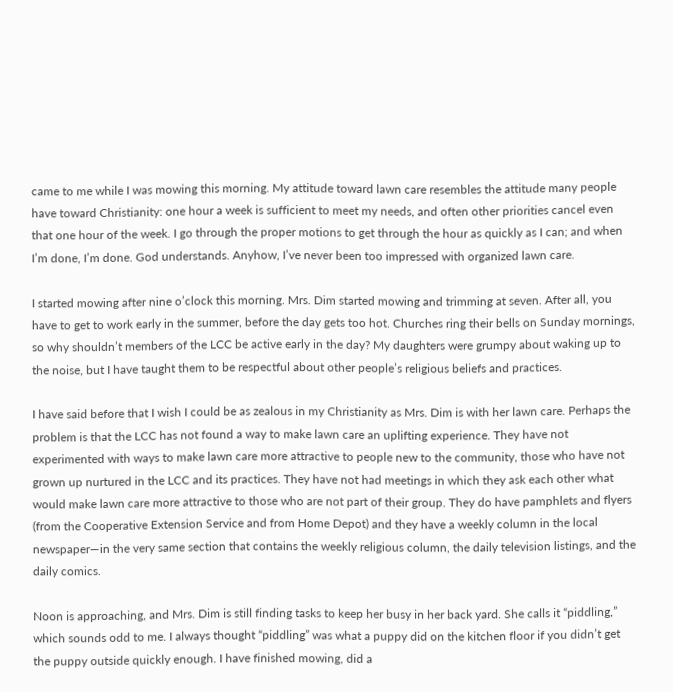came to me while I was mowing this morning. My attitude toward lawn care resembles the attitude many people have toward Christianity: one hour a week is sufficient to meet my needs, and often other priorities cancel even that one hour of the week. I go through the proper motions to get through the hour as quickly as I can; and when I’m done, I’m done. God understands. Anyhow, I’ve never been too impressed with organized lawn care.

I started mowing after nine o’clock this morning. Mrs. Dim started mowing and trimming at seven. After all, you have to get to work early in the summer, before the day gets too hot. Churches ring their bells on Sunday mornings, so why shouldn’t members of the LCC be active early in the day? My daughters were grumpy about waking up to the noise, but I have taught them to be respectful about other people’s religious beliefs and practices.

I have said before that I wish I could be as zealous in my Christianity as Mrs. Dim is with her lawn care. Perhaps the problem is that the LCC has not found a way to make lawn care an uplifting experience. They have not experimented with ways to make lawn care more attractive to people new to the community, those who have not grown up nurtured in the LCC and its practices. They have not had meetings in which they ask each other what would make lawn care more attractive to those who are not part of their group. They do have pamphlets and flyers (from the Cooperative Extension Service and from Home Depot) and they have a weekly column in the local newspaper—in the very same section that contains the weekly religious column, the daily television listings, and the daily comics.

Noon is approaching, and Mrs. Dim is still finding tasks to keep her busy in her back yard. She calls it “piddling,” which sounds odd to me. I always thought “piddling” was what a puppy did on the kitchen floor if you didn’t get the puppy outside quickly enough. I have finished mowing, did a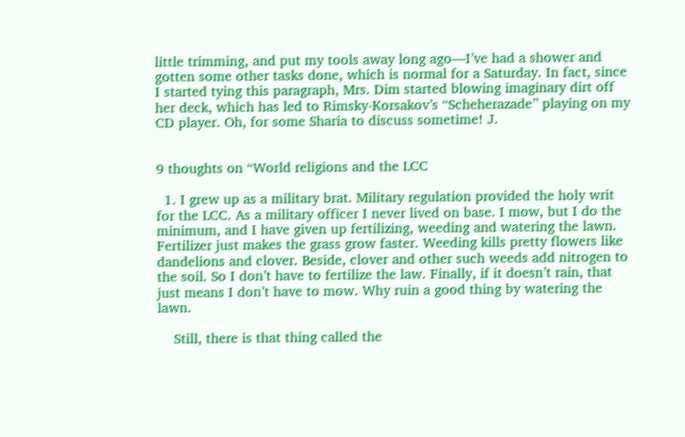little trimming, and put my tools away long ago—I’ve had a shower and gotten some other tasks done, which is normal for a Saturday. In fact, since I started tying this paragraph, Mrs. Dim started blowing imaginary dirt off her deck, which has led to Rimsky-Korsakov’s “Scheherazade” playing on my CD player. Oh, for some Sharia to discuss sometime! J.


9 thoughts on “World religions and the LCC

  1. I grew up as a military brat. Military regulation provided the holy writ for the LCC. As a military officer I never lived on base. I mow, but I do the minimum, and I have given up fertilizing, weeding and watering the lawn. Fertilizer just makes the grass grow faster. Weeding kills pretty flowers like dandelions and clover. Beside, clover and other such weeds add nitrogen to the soil. So I don’t have to fertilize the law. Finally, if it doesn’t rain, that just means I don’t have to mow. Why ruin a good thing by watering the lawn.

    Still, there is that thing called the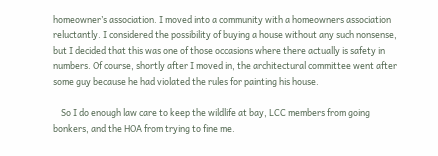homeowner’s association. I moved into a community with a homeowners association reluctantly. I considered the possibility of buying a house without any such nonsense, but I decided that this was one of those occasions where there actually is safety in numbers. Of course, shortly after I moved in, the architectural committee went after some guy because he had violated the rules for painting his house.

    So I do enough law care to keep the wildlife at bay, LCC members from going bonkers, and the HOA from trying to fine me.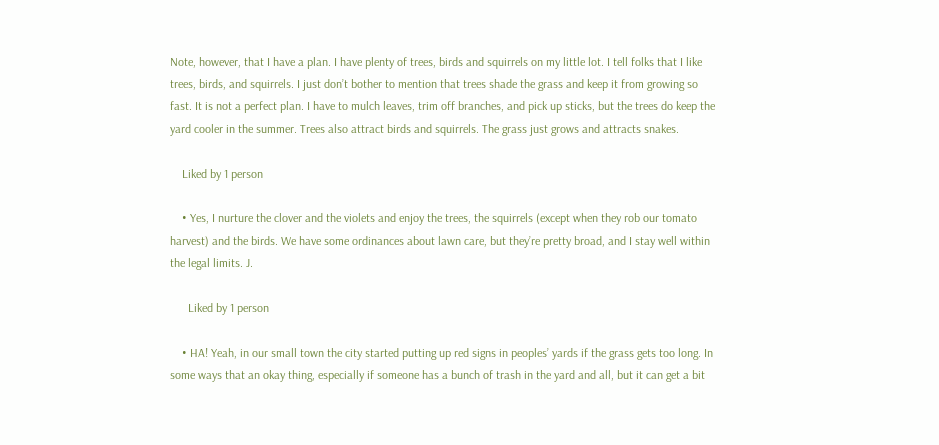Note, however, that I have a plan. I have plenty of trees, birds and squirrels on my little lot. I tell folks that I like trees, birds, and squirrels. I just don’t bother to mention that trees shade the grass and keep it from growing so fast. It is not a perfect plan. I have to mulch leaves, trim off branches, and pick up sticks, but the trees do keep the yard cooler in the summer. Trees also attract birds and squirrels. The grass just grows and attracts snakes.

    Liked by 1 person

    • Yes, I nurture the clover and the violets and enjoy the trees, the squirrels (except when they rob our tomato harvest) and the birds. We have some ordinances about lawn care, but they’re pretty broad, and I stay well within the legal limits. J.

      Liked by 1 person

    • HA! Yeah, in our small town the city started putting up red signs in peoples’ yards if the grass gets too long. In some ways that an okay thing, especially if someone has a bunch of trash in the yard and all, but it can get a bit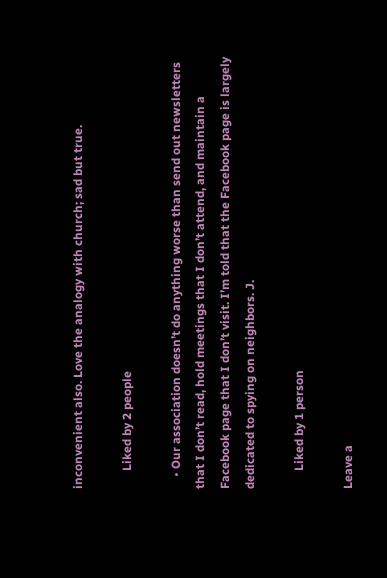inconvenient also. Love the analogy with church; sad but true.

      Liked by 2 people

    • Our association doesn’t do anything worse than send out newsletters that I don’t read, hold meetings that I don’t attend, and maintain a Facebook page that I don’t visit. I’m told that the Facebook page is largely dedicated to spying on neighbors. J.

      Liked by 1 person

Leave a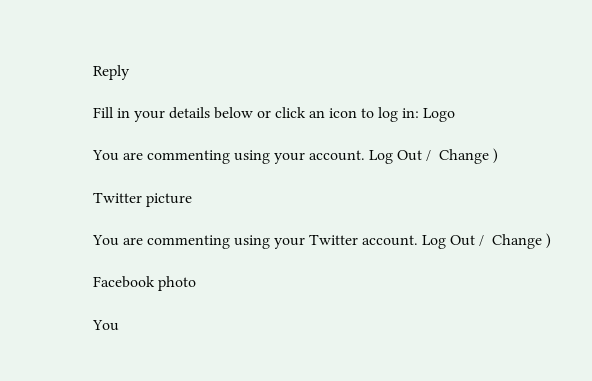Reply

Fill in your details below or click an icon to log in: Logo

You are commenting using your account. Log Out /  Change )

Twitter picture

You are commenting using your Twitter account. Log Out /  Change )

Facebook photo

You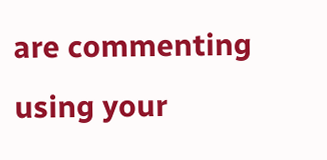are commenting using your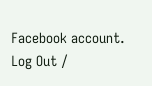Facebook account. Log Out /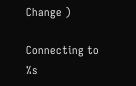Change )

Connecting to %s